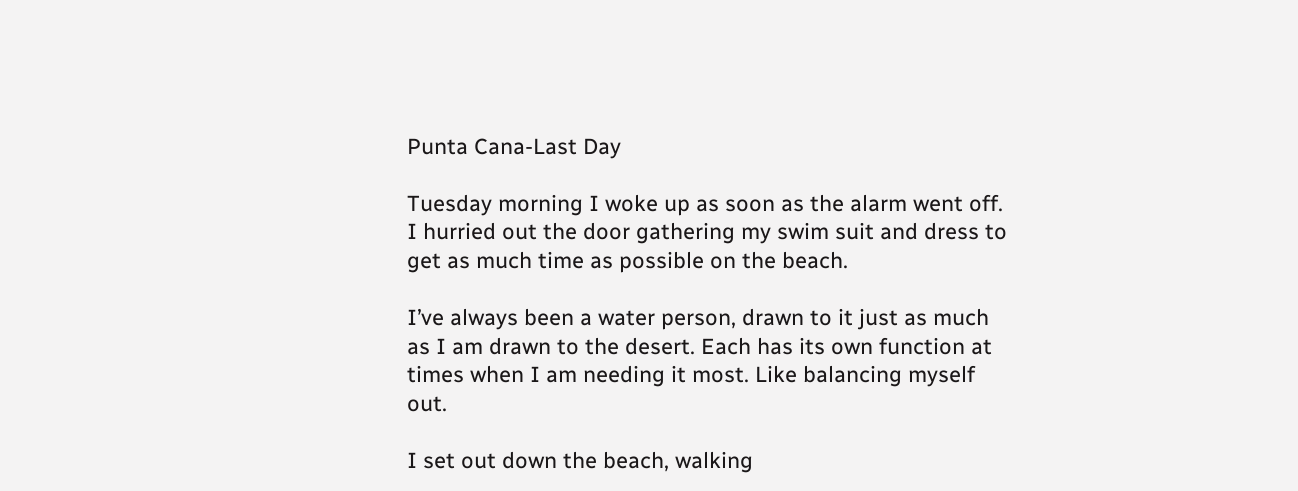Punta Cana-Last Day

Tuesday morning I woke up as soon as the alarm went off. I hurried out the door gathering my swim suit and dress to get as much time as possible on the beach.

I’ve always been a water person, drawn to it just as much as I am drawn to the desert. Each has its own function at times when I am needing it most. Like balancing myself out.

I set out down the beach, walking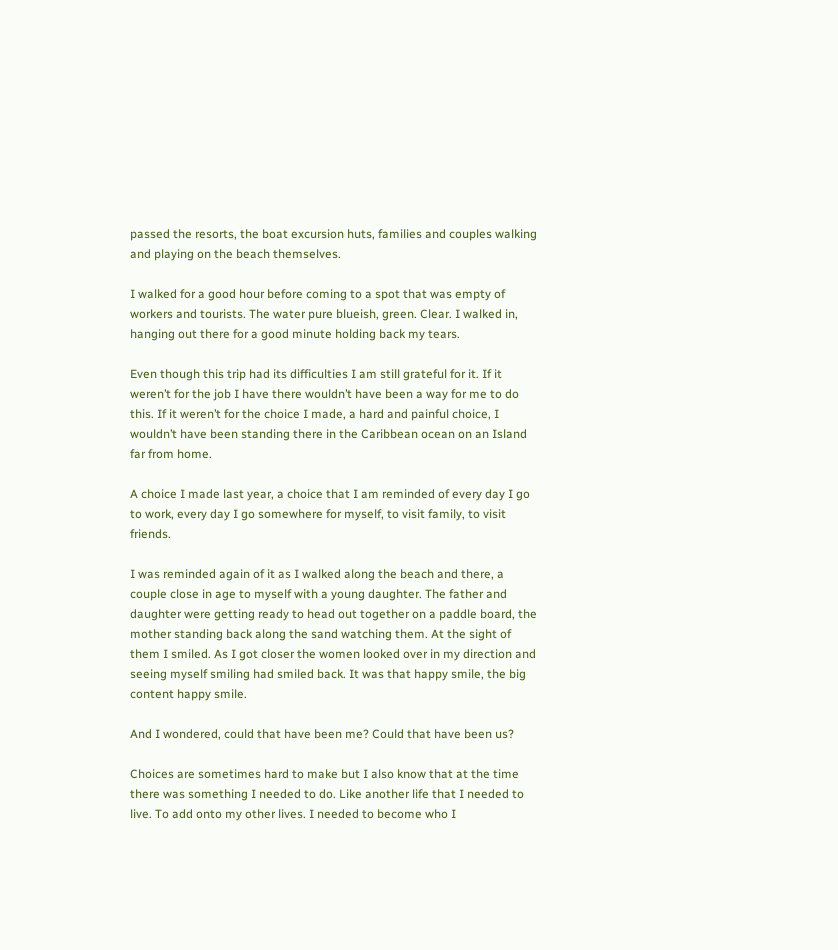passed the resorts, the boat excursion huts, families and couples walking and playing on the beach themselves.

I walked for a good hour before coming to a spot that was empty of workers and tourists. The water pure blueish, green. Clear. I walked in, hanging out there for a good minute holding back my tears.

Even though this trip had its difficulties I am still grateful for it. If it weren’t for the job I have there wouldn’t have been a way for me to do this. If it weren’t for the choice I made, a hard and painful choice, I wouldn’t have been standing there in the Caribbean ocean on an Island far from home.

A choice I made last year, a choice that I am reminded of every day I go to work, every day I go somewhere for myself, to visit family, to visit friends.

I was reminded again of it as I walked along the beach and there, a couple close in age to myself with a young daughter. The father and daughter were getting ready to head out together on a paddle board, the mother standing back along the sand watching them. At the sight of them I smiled. As I got closer the women looked over in my direction and seeing myself smiling had smiled back. It was that happy smile, the big content happy smile.

And I wondered, could that have been me? Could that have been us?

Choices are sometimes hard to make but I also know that at the time there was something I needed to do. Like another life that I needed to live. To add onto my other lives. I needed to become who I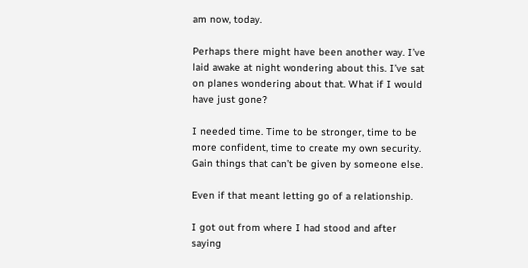am now, today.

Perhaps there might have been another way. I’ve laid awake at night wondering about this. I’ve sat on planes wondering about that. What if I would have just gone?

I needed time. Time to be stronger, time to be more confident, time to create my own security. Gain things that can’t be given by someone else.

Even if that meant letting go of a relationship.

I got out from where I had stood and after saying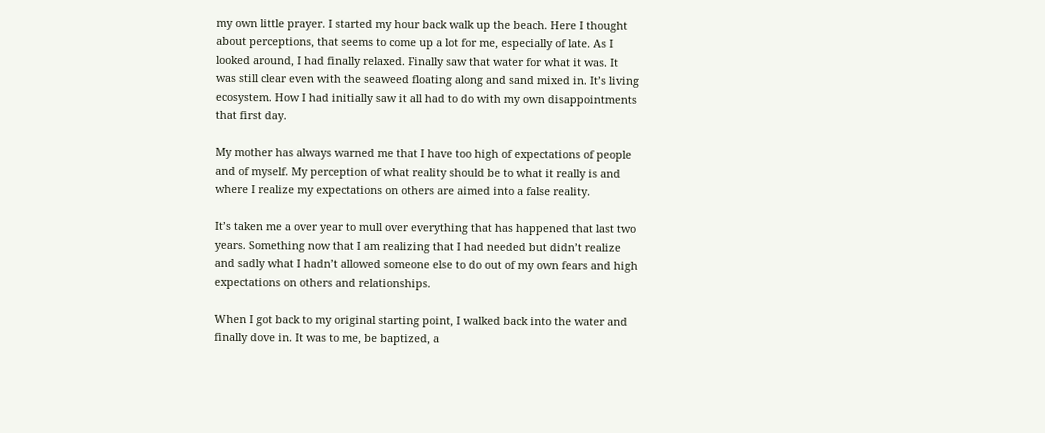my own little prayer. I started my hour back walk up the beach. Here I thought about perceptions, that seems to come up a lot for me, especially of late. As I looked around, I had finally relaxed. Finally saw that water for what it was. It was still clear even with the seaweed floating along and sand mixed in. It’s living ecosystem. How I had initially saw it all had to do with my own disappointments that first day.

My mother has always warned me that I have too high of expectations of people and of myself. My perception of what reality should be to what it really is and where I realize my expectations on others are aimed into a false reality.

It’s taken me a over year to mull over everything that has happened that last two years. Something now that I am realizing that I had needed but didn’t realize and sadly what I hadn’t allowed someone else to do out of my own fears and high expectations on others and relationships.

When I got back to my original starting point, I walked back into the water and finally dove in. It was to me, be baptized, a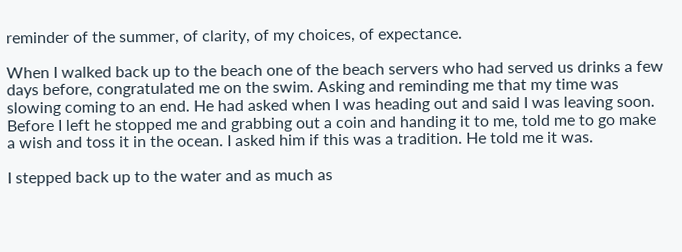reminder of the summer, of clarity, of my choices, of expectance.

When I walked back up to the beach one of the beach servers who had served us drinks a few days before, congratulated me on the swim. Asking and reminding me that my time was slowing coming to an end. He had asked when I was heading out and said I was leaving soon. Before I left he stopped me and grabbing out a coin and handing it to me, told me to go make a wish and toss it in the ocean. I asked him if this was a tradition. He told me it was.

I stepped back up to the water and as much as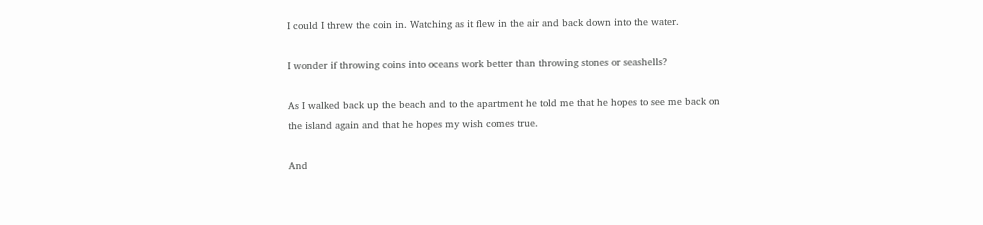I could I threw the coin in. Watching as it flew in the air and back down into the water.

I wonder if throwing coins into oceans work better than throwing stones or seashells?

As I walked back up the beach and to the apartment he told me that he hopes to see me back on the island again and that he hopes my wish comes true.

And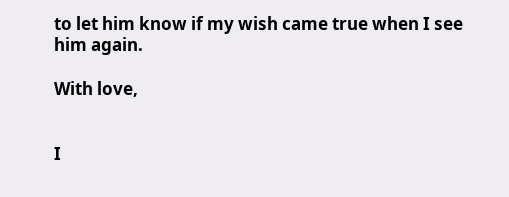to let him know if my wish came true when I see him again.

With love,


I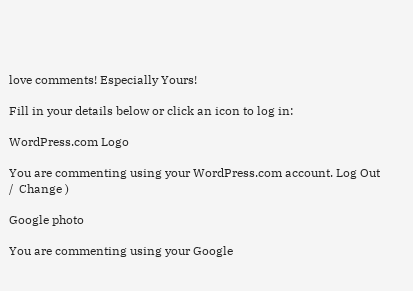love comments! Especially Yours!

Fill in your details below or click an icon to log in:

WordPress.com Logo

You are commenting using your WordPress.com account. Log Out /  Change )

Google photo

You are commenting using your Google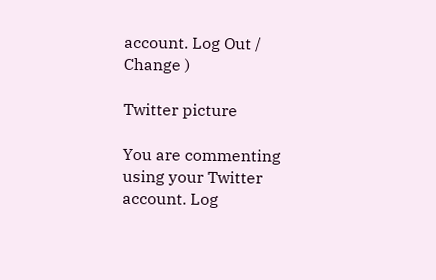account. Log Out /  Change )

Twitter picture

You are commenting using your Twitter account. Log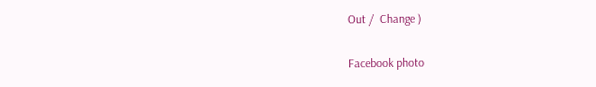Out /  Change )

Facebook photo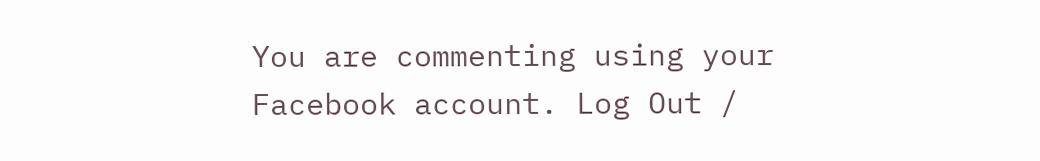You are commenting using your Facebook account. Log Out /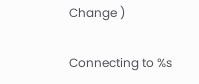Change )

Connecting to %s